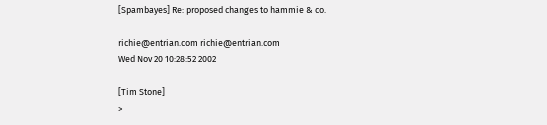[Spambayes] Re: proposed changes to hammie & co.

richie@entrian.com richie@entrian.com
Wed Nov 20 10:28:52 2002

[Tim Stone]
>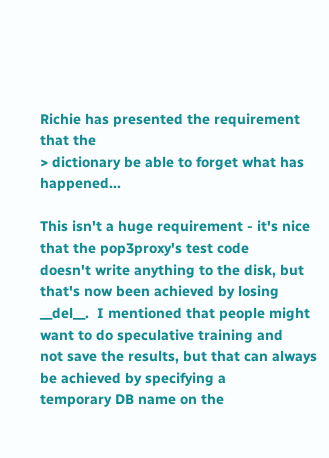Richie has presented the requirement that the
> dictionary be able to forget what has happened...

This isn't a huge requirement - it's nice that the pop3proxy's test code
doesn't write anything to the disk, but that's now been achieved by losing
__del__.  I mentioned that people might want to do speculative training and
not save the results, but that can always be achieved by specifying a
temporary DB name on the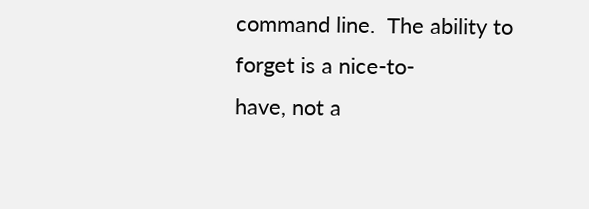command line.  The ability to forget is a nice-to-
have, not a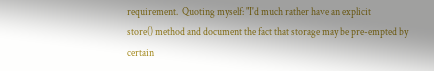requirement.  Quoting myself: "I'd much rather have an explicit
store() method and document the fact that storage may be pre-empted by
certain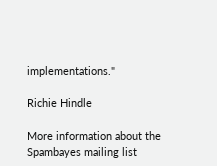implementations."

Richie Hindle

More information about the Spambayes mailing list